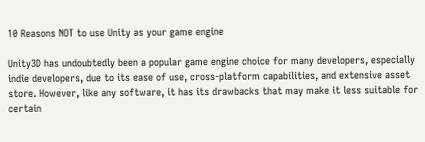10 Reasons NOT to use Unity as your game engine

Unity3D has undoubtedly been a popular game engine choice for many developers, especially indie developers, due to its ease of use, cross-platform capabilities, and extensive asset store. However, like any software, it has its drawbacks that may make it less suitable for certain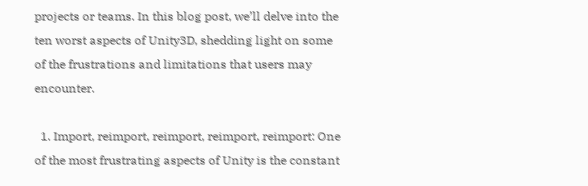projects or teams. In this blog post, we’ll delve into the ten worst aspects of Unity3D, shedding light on some of the frustrations and limitations that users may encounter.

  1. Import, reimport, reimport, reimport, reimport: One of the most frustrating aspects of Unity is the constant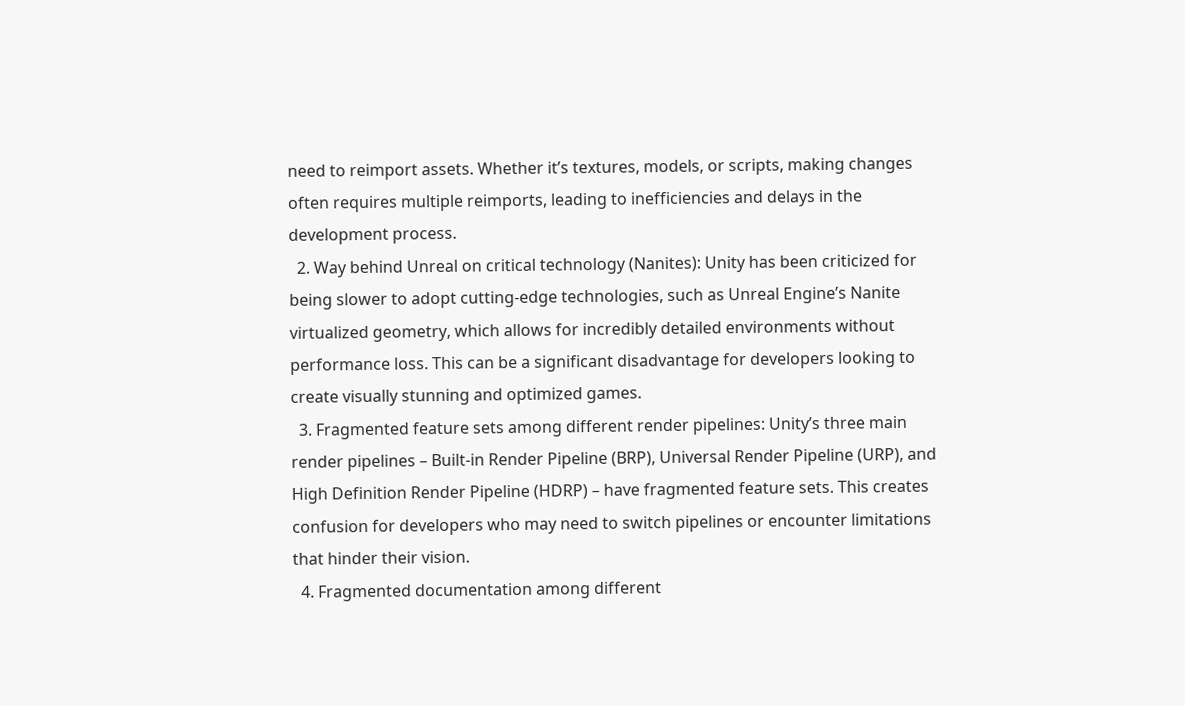need to reimport assets. Whether it’s textures, models, or scripts, making changes often requires multiple reimports, leading to inefficiencies and delays in the development process.
  2. Way behind Unreal on critical technology (Nanites): Unity has been criticized for being slower to adopt cutting-edge technologies, such as Unreal Engine’s Nanite virtualized geometry, which allows for incredibly detailed environments without performance loss. This can be a significant disadvantage for developers looking to create visually stunning and optimized games.
  3. Fragmented feature sets among different render pipelines: Unity’s three main render pipelines – Built-in Render Pipeline (BRP), Universal Render Pipeline (URP), and High Definition Render Pipeline (HDRP) – have fragmented feature sets. This creates confusion for developers who may need to switch pipelines or encounter limitations that hinder their vision.
  4. Fragmented documentation among different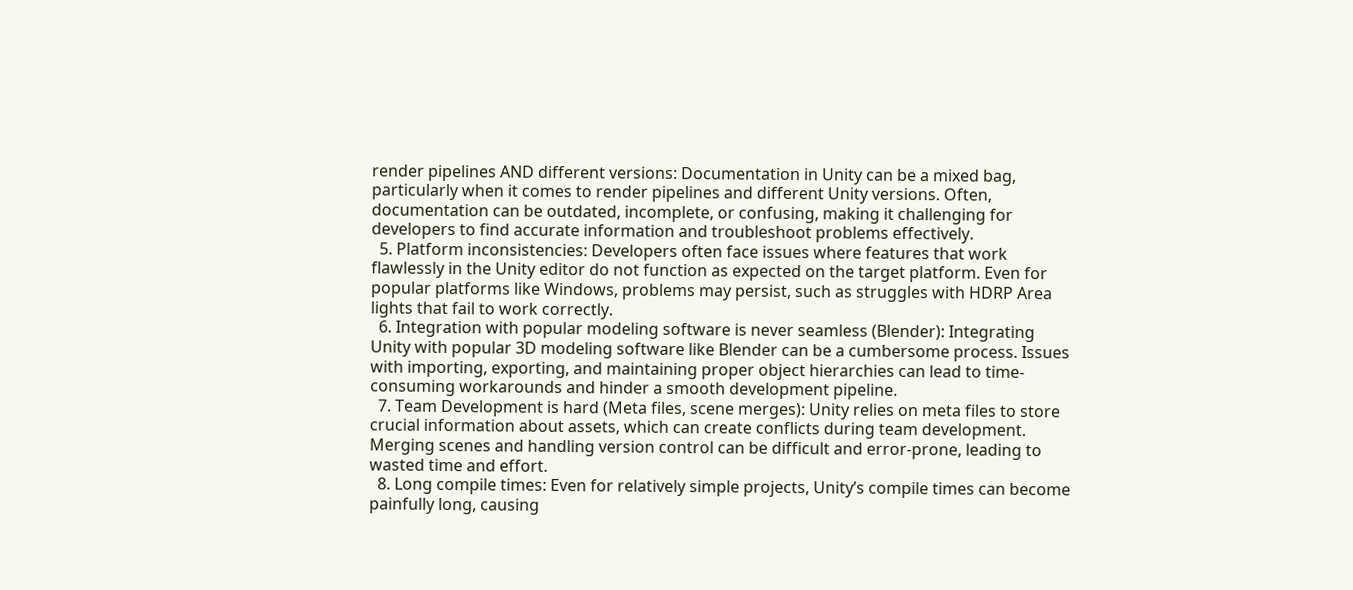render pipelines AND different versions: Documentation in Unity can be a mixed bag, particularly when it comes to render pipelines and different Unity versions. Often, documentation can be outdated, incomplete, or confusing, making it challenging for developers to find accurate information and troubleshoot problems effectively.
  5. Platform inconsistencies: Developers often face issues where features that work flawlessly in the Unity editor do not function as expected on the target platform. Even for popular platforms like Windows, problems may persist, such as struggles with HDRP Area lights that fail to work correctly.
  6. Integration with popular modeling software is never seamless (Blender): Integrating Unity with popular 3D modeling software like Blender can be a cumbersome process. Issues with importing, exporting, and maintaining proper object hierarchies can lead to time-consuming workarounds and hinder a smooth development pipeline.
  7. Team Development is hard (Meta files, scene merges): Unity relies on meta files to store crucial information about assets, which can create conflicts during team development. Merging scenes and handling version control can be difficult and error-prone, leading to wasted time and effort.
  8. Long compile times: Even for relatively simple projects, Unity’s compile times can become painfully long, causing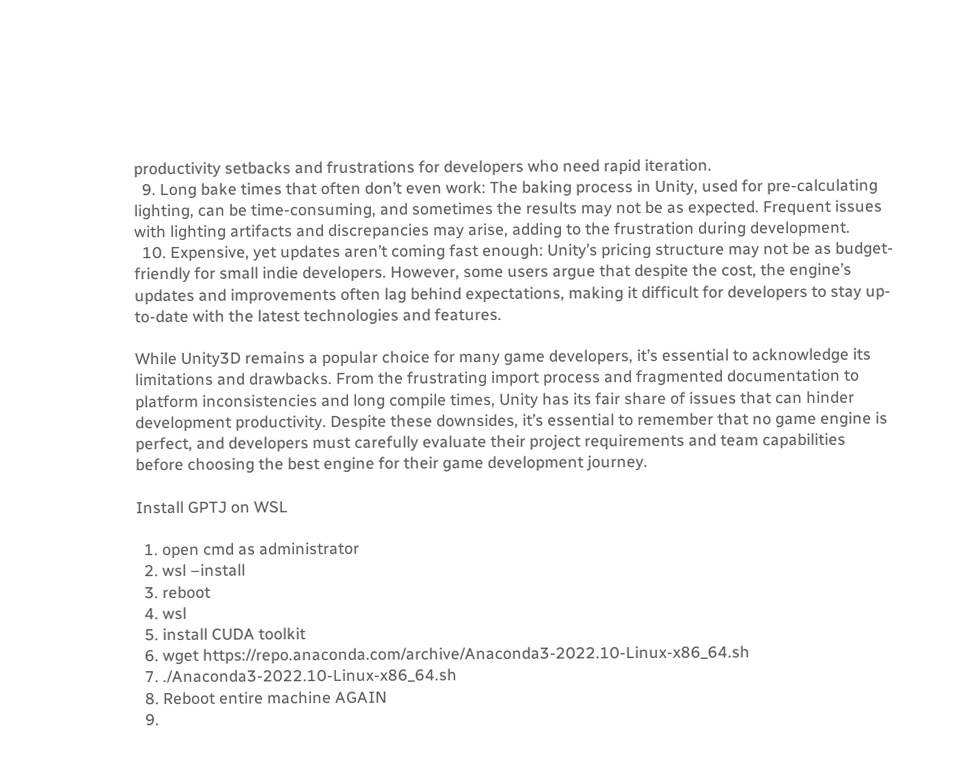productivity setbacks and frustrations for developers who need rapid iteration.
  9. Long bake times that often don’t even work: The baking process in Unity, used for pre-calculating lighting, can be time-consuming, and sometimes the results may not be as expected. Frequent issues with lighting artifacts and discrepancies may arise, adding to the frustration during development.
  10. Expensive, yet updates aren’t coming fast enough: Unity’s pricing structure may not be as budget-friendly for small indie developers. However, some users argue that despite the cost, the engine’s updates and improvements often lag behind expectations, making it difficult for developers to stay up-to-date with the latest technologies and features.

While Unity3D remains a popular choice for many game developers, it’s essential to acknowledge its limitations and drawbacks. From the frustrating import process and fragmented documentation to platform inconsistencies and long compile times, Unity has its fair share of issues that can hinder development productivity. Despite these downsides, it’s essential to remember that no game engine is perfect, and developers must carefully evaluate their project requirements and team capabilities before choosing the best engine for their game development journey.

Install GPTJ on WSL

  1. open cmd as administrator
  2. wsl –install
  3. reboot
  4. wsl
  5. install CUDA toolkit
  6. wget https://repo.anaconda.com/archive/Anaconda3-2022.10-Linux-x86_64.sh
  7. ./Anaconda3-2022.10-Linux-x86_64.sh
  8. Reboot entire machine AGAIN
  9.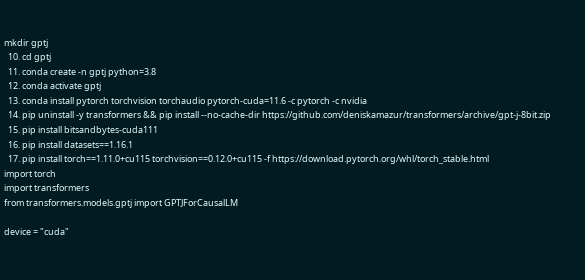mkdir gptj
  10. cd gptj
  11. conda create -n gptj python=3.8
  12. conda activate gptj
  13. conda install pytorch torchvision torchaudio pytorch-cuda=11.6 -c pytorch -c nvidia
  14. pip uninstall -y transformers && pip install --no-cache-dir https://github.com/deniskamazur/transformers/archive/gpt-j-8bit.zip
  15. pip install bitsandbytes-cuda111
  16. pip install datasets==1.16.1
  17. pip install torch==1.11.0+cu115 torchvision==0.12.0+cu115 -f https://download.pytorch.org/whl/torch_stable.html
import torch
import transformers
from transformers.models.gptj import GPTJForCausalLM

device = "cuda"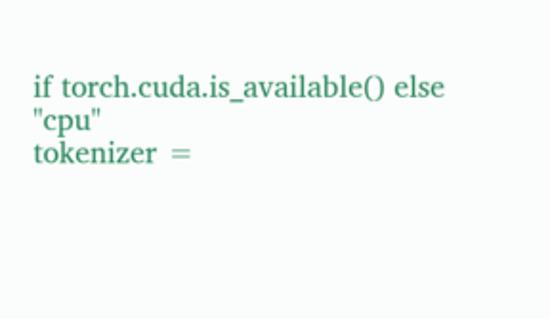if torch.cuda.is_available() else "cpu"
tokenizer =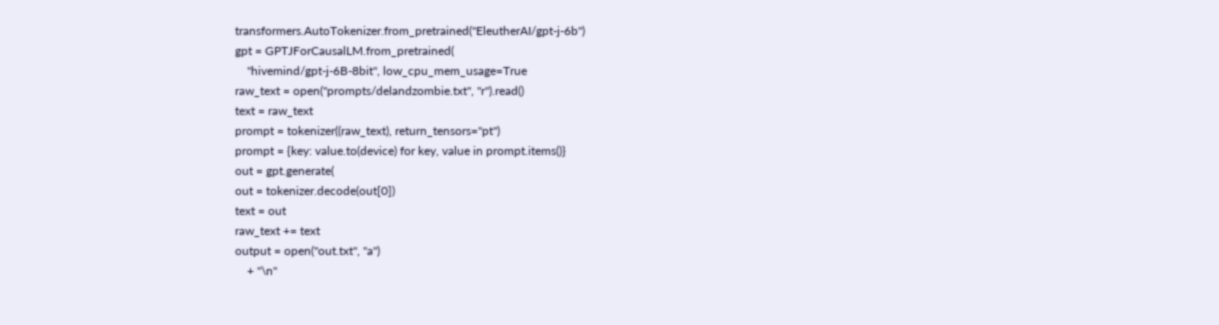transformers.AutoTokenizer.from_pretrained("EleutherAI/gpt-j-6b")
gpt = GPTJForCausalLM.from_pretrained(
    "hivemind/gpt-j-6B-8bit", low_cpu_mem_usage=True
raw_text = open("prompts/delandzombie.txt", "r").read()
text = raw_text
prompt = tokenizer((raw_text), return_tensors="pt")
prompt = {key: value.to(device) for key, value in prompt.items()}
out = gpt.generate(
out = tokenizer.decode(out[0])
text = out
raw_text += text
output = open("out.txt", "a")
    + "\n"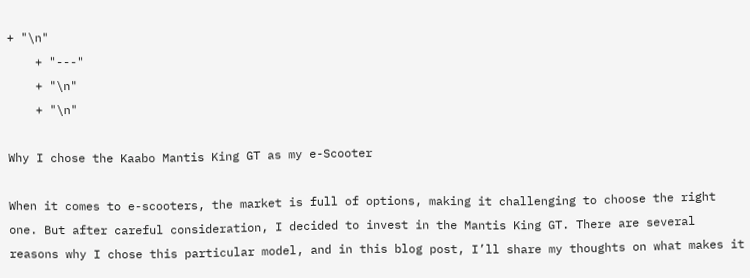+ "\n"
    + "---"
    + "\n"
    + "\n"

Why I chose the Kaabo Mantis King GT as my e-Scooter

When it comes to e-scooters, the market is full of options, making it challenging to choose the right one. But after careful consideration, I decided to invest in the Mantis King GT. There are several reasons why I chose this particular model, and in this blog post, I’ll share my thoughts on what makes it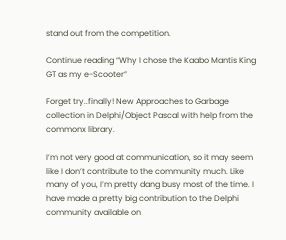stand out from the competition.

Continue reading “Why I chose the Kaabo Mantis King GT as my e-Scooter”

Forget try..finally! New Approaches to Garbage collection in Delphi/Object Pascal with help from the commonx library.

I’m not very good at communication, so it may seem like I don’t contribute to the community much. Like many of you, I’m pretty dang busy most of the time. I have made a pretty big contribution to the Delphi community available on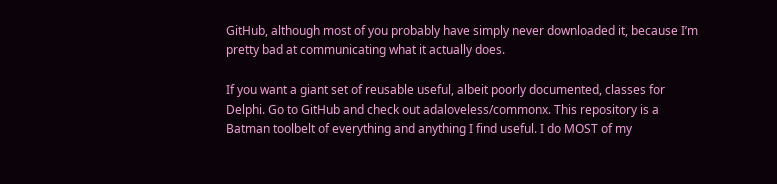GitHub, although most of you probably have simply never downloaded it, because I’m pretty bad at communicating what it actually does.

If you want a giant set of reusable useful, albeit poorly documented, classes for Delphi. Go to GitHub and check out adaloveless/commonx. This repository is a Batman toolbelt of everything and anything I find useful. I do MOST of my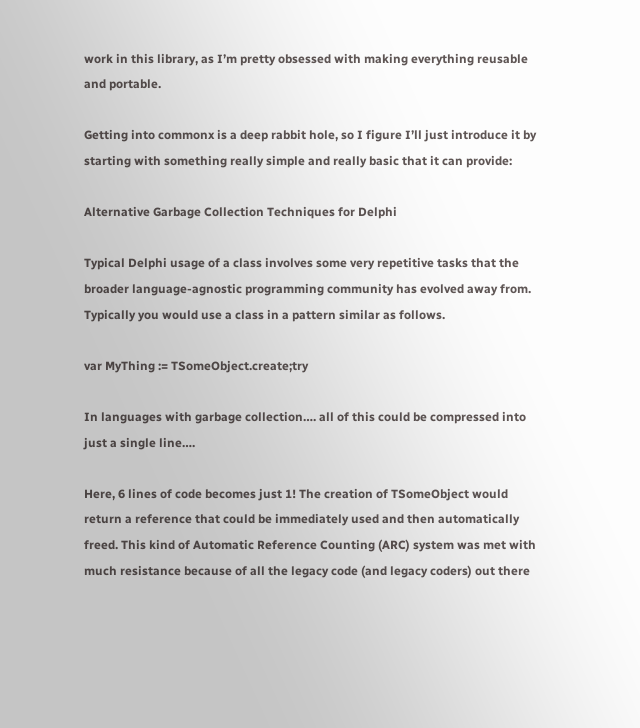work in this library, as I’m pretty obsessed with making everything reusable and portable.

Getting into commonx is a deep rabbit hole, so I figure I’ll just introduce it by starting with something really simple and really basic that it can provide:

Alternative Garbage Collection Techniques for Delphi

Typical Delphi usage of a class involves some very repetitive tasks that the broader language-agnostic programming community has evolved away from. Typically you would use a class in a pattern similar as follows.

var MyThing := TSomeObject.create;try

In languages with garbage collection…. all of this could be compressed into just a single line….

Here, 6 lines of code becomes just 1! The creation of TSomeObject would return a reference that could be immediately used and then automatically freed. This kind of Automatic Reference Counting (ARC) system was met with much resistance because of all the legacy code (and legacy coders) out there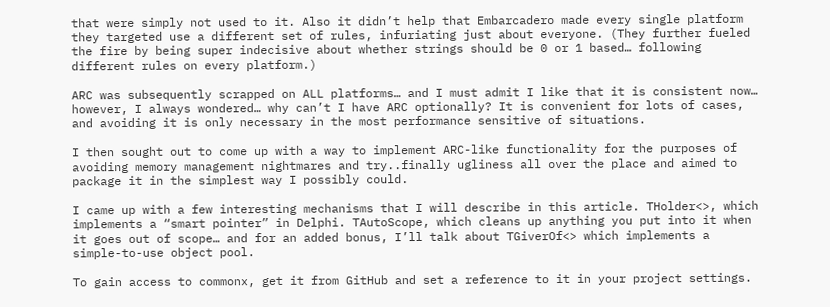that were simply not used to it. Also it didn’t help that Embarcadero made every single platform they targeted use a different set of rules, infuriating just about everyone. (They further fueled the fire by being super indecisive about whether strings should be 0 or 1 based… following different rules on every platform.)

ARC was subsequently scrapped on ALL platforms… and I must admit I like that it is consistent now… however, I always wondered… why can’t I have ARC optionally? It is convenient for lots of cases, and avoiding it is only necessary in the most performance sensitive of situations.

I then sought out to come up with a way to implement ARC-like functionality for the purposes of avoiding memory management nightmares and try..finally ugliness all over the place and aimed to package it in the simplest way I possibly could.

I came up with a few interesting mechanisms that I will describe in this article. THolder<>, which implements a “smart pointer” in Delphi. TAutoScope, which cleans up anything you put into it when it goes out of scope… and for an added bonus, I’ll talk about TGiverOf<> which implements a simple-to-use object pool.

To gain access to commonx, get it from GitHub and set a reference to it in your project settings.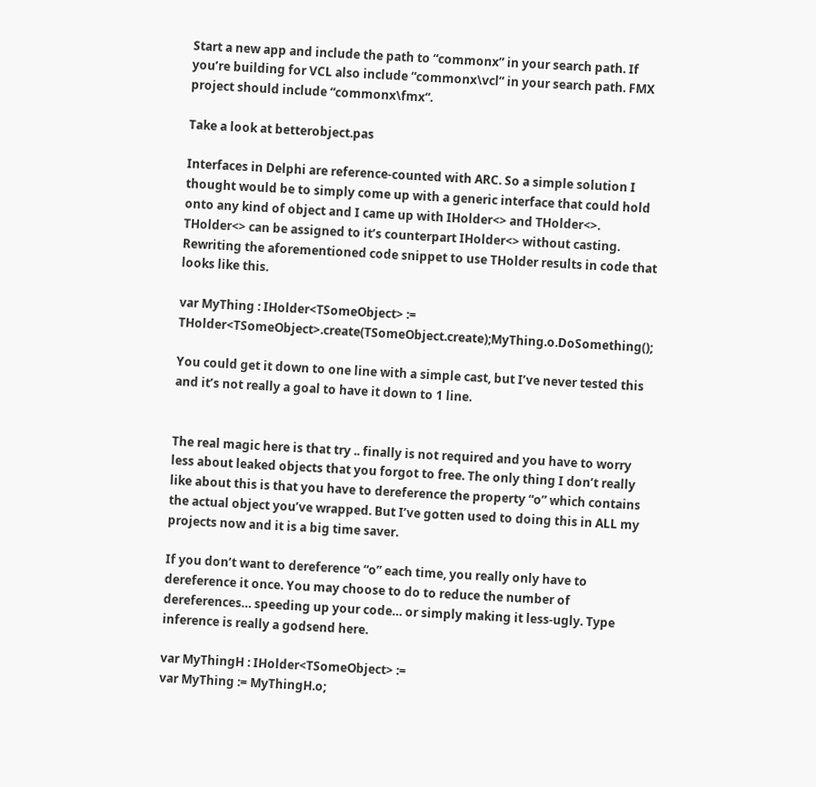Start a new app and include the path to “commonx” in your search path. If you’re building for VCL also include “commonx\vcl” in your search path. FMX project should include “commonx\fmx“.

Take a look at betterobject.pas

Interfaces in Delphi are reference-counted with ARC. So a simple solution I thought would be to simply come up with a generic interface that could hold onto any kind of object and I came up with IHolder<> and THolder<>. THolder<> can be assigned to it’s counterpart IHolder<> without casting. Rewriting the aforementioned code snippet to use THolder results in code that looks like this.

var MyThing : IHolder<TSomeObject> :=    THolder<TSomeObject>.create(TSomeObject.create);MyThing.o.DoSomething();

You could get it down to one line with a simple cast, but I’ve never tested this and it’s not really a goal to have it down to 1 line.


The real magic here is that try .. finally is not required and you have to worry less about leaked objects that you forgot to free. The only thing I don’t really like about this is that you have to dereference the property “o” which contains the actual object you’ve wrapped. But I’ve gotten used to doing this in ALL my projects now and it is a big time saver.

If you don’t want to dereference “o” each time, you really only have to dereference it once. You may choose to do to reduce the number of dereferences… speeding up your code… or simply making it less-ugly. Type inference is really a godsend here.

var MyThingH : IHolder<TSomeObject> :=
var MyThing := MyThingH.o;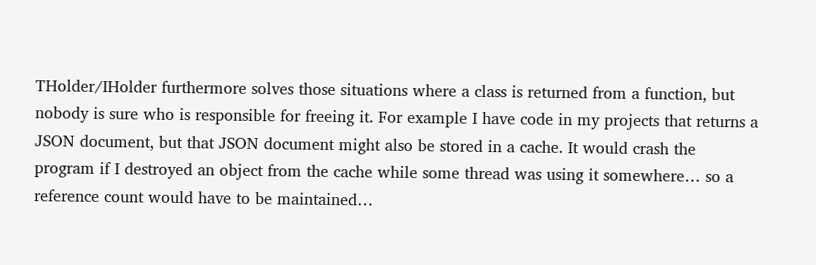THolder/IHolder furthermore solves those situations where a class is returned from a function, but nobody is sure who is responsible for freeing it. For example I have code in my projects that returns a JSON document, but that JSON document might also be stored in a cache. It would crash the program if I destroyed an object from the cache while some thread was using it somewhere… so a reference count would have to be maintained…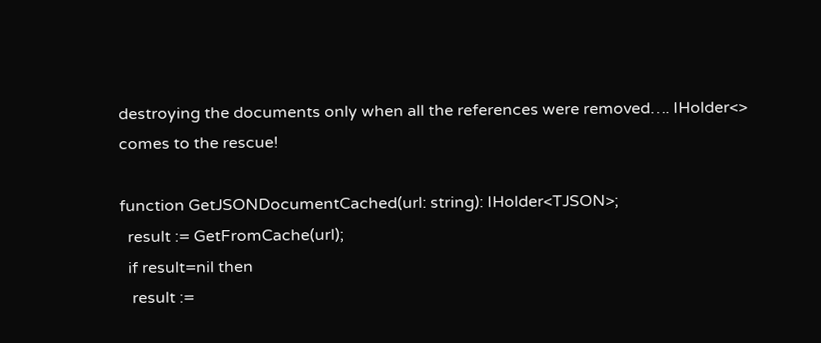destroying the documents only when all the references were removed…. IHolder<> comes to the rescue!

function GetJSONDocumentCached(url: string): IHolder<TJSON>;
  result := GetFromCache(url);
  if result=nil then
   result :=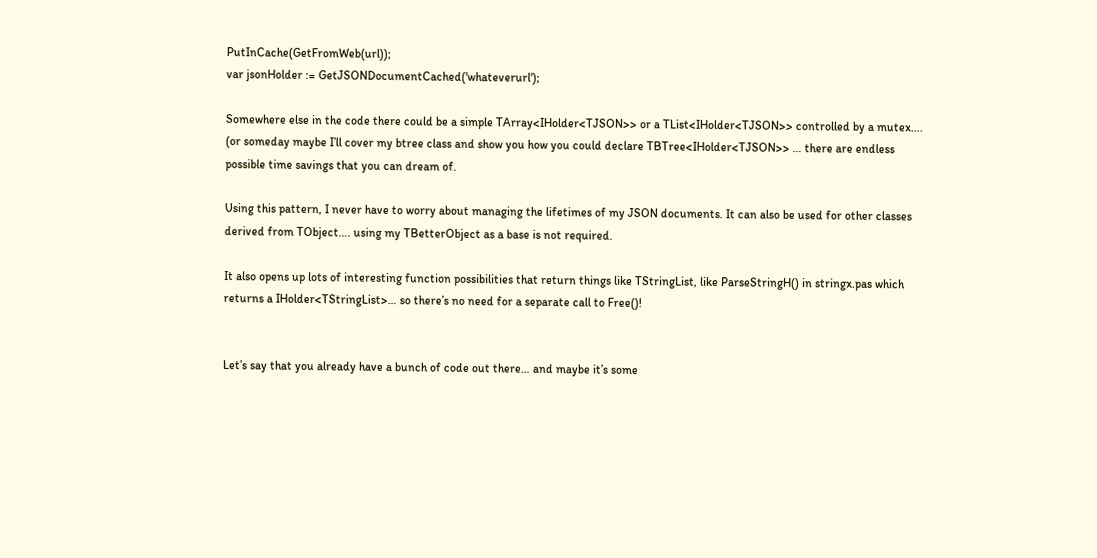PutInCache(GetFromWeb(url));
var jsonHolder := GetJSONDocumentCached('whateverurl');

Somewhere else in the code there could be a simple TArray<IHolder<TJSON>> or a TList<IHolder<TJSON>> controlled by a mutex…. (or someday maybe I’ll cover my btree class and show you how you could declare TBTree<IHolder<TJSON>> … there are endless possible time savings that you can dream of.

Using this pattern, I never have to worry about managing the lifetimes of my JSON documents. It can also be used for other classes derived from TObject…. using my TBetterObject as a base is not required.

It also opens up lots of interesting function possibilities that return things like TStringList, like ParseStringH() in stringx.pas which returns a IHolder<TStringList>… so there’s no need for a separate call to Free()!


Let’s say that you already have a bunch of code out there… and maybe it’s some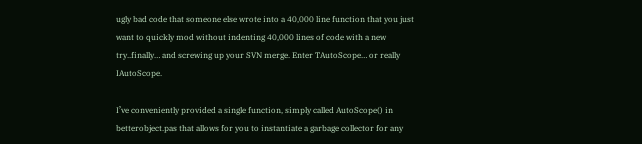ugly bad code that someone else wrote into a 40,000 line function that you just want to quickly mod without indenting 40,000 lines of code with a new try..finally… and screwing up your SVN merge. Enter TAutoScope… or really IAutoScope.

I’ve conveniently provided a single function, simply called AutoScope() in betterobject.pas that allows for you to instantiate a garbage collector for any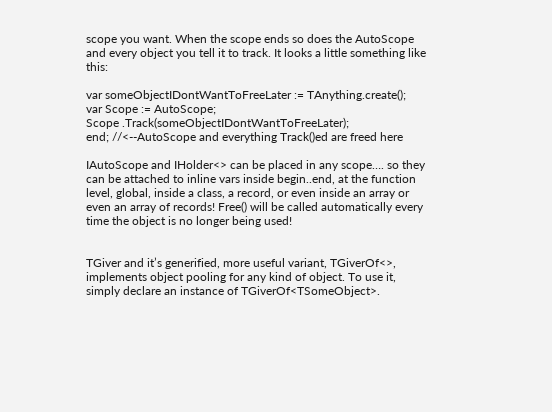scope you want. When the scope ends so does the AutoScope and every object you tell it to track. It looks a little something like this:

var someObjectIDontWantToFreeLater := TAnything.create();
var Scope := AutoScope;
Scope .Track(someObjectIDontWantToFreeLater);
end; //<--AutoScope and everything Track()ed are freed here

IAutoScope and IHolder<> can be placed in any scope…. so they can be attached to inline vars inside begin..end, at the function level, global, inside a class, a record, or even inside an array or even an array of records! Free() will be called automatically every time the object is no longer being used!


TGiver and it’s generified, more useful variant, TGiverOf<>, implements object pooling for any kind of object. To use it, simply declare an instance of TGiverOf<TSomeObject>.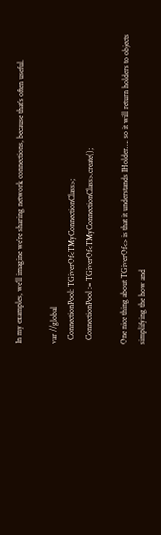In my examples, we’ll imagine we’re sharing network connections, because that’s often useful.

var //global
  ConnectionPool: TGiverOf<TMyConnectionClass>;
  ConnectionPool := TGiverOf<TMyConnectionClass>.create();

One nice thing about TGiverOf<> is that it understands IHolder…. so it will return holders to objects simplifying the how and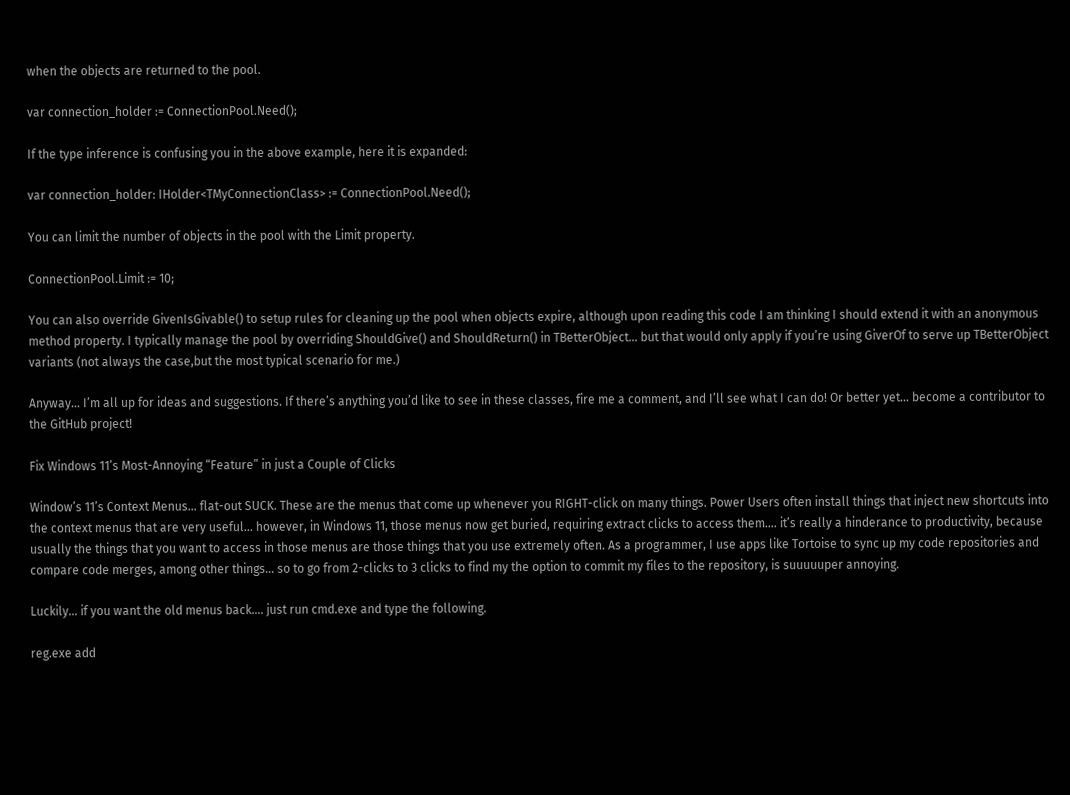when the objects are returned to the pool.

var connection_holder := ConnectionPool.Need();

If the type inference is confusing you in the above example, here it is expanded:

var connection_holder: IHolder<TMyConnectionClass> := ConnectionPool.Need();

You can limit the number of objects in the pool with the Limit property.

ConnectionPool.Limit := 10;

You can also override GivenIsGivable() to setup rules for cleaning up the pool when objects expire, although upon reading this code I am thinking I should extend it with an anonymous method property. I typically manage the pool by overriding ShouldGive() and ShouldReturn() in TBetterObject… but that would only apply if you’re using GiverOf to serve up TBetterObject variants (not always the case,but the most typical scenario for me.)

Anyway… I’m all up for ideas and suggestions. If there’s anything you’d like to see in these classes, fire me a comment, and I’ll see what I can do! Or better yet… become a contributor to the GitHub project!

Fix Windows 11’s Most-Annoying “Feature” in just a Couple of Clicks

Window’s 11’s Context Menus… flat-out SUCK. These are the menus that come up whenever you RIGHT-click on many things. Power Users often install things that inject new shortcuts into the context menus that are very useful… however, in Windows 11, those menus now get buried, requiring extract clicks to access them…. it’s really a hinderance to productivity, because usually the things that you want to access in those menus are those things that you use extremely often. As a programmer, I use apps like Tortoise to sync up my code repositories and compare code merges, among other things… so to go from 2-clicks to 3 clicks to find my the option to commit my files to the repository, is suuuuuper annoying.

Luckily… if you want the old menus back…. just run cmd.exe and type the following.

reg.exe add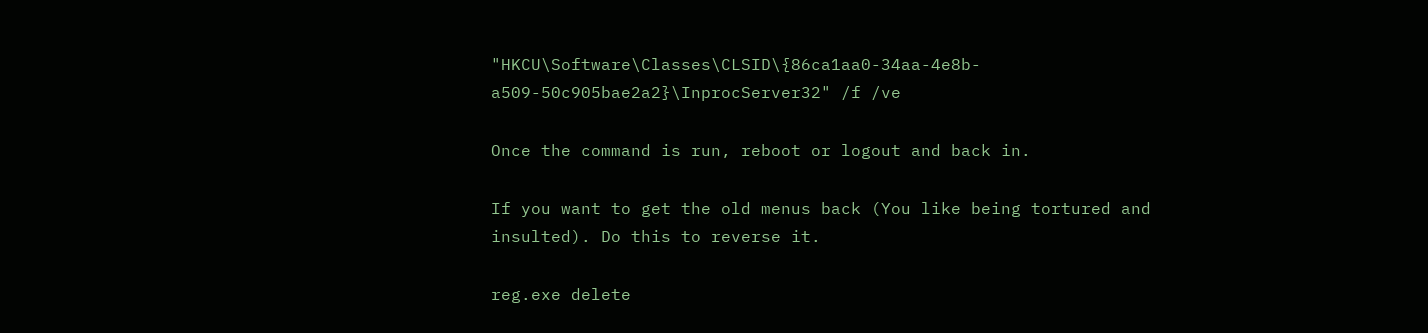"HKCU\Software\Classes\CLSID\{86ca1aa0-34aa-4e8b-a509-50c905bae2a2}\InprocServer32" /f /ve

Once the command is run, reboot or logout and back in.

If you want to get the old menus back (You like being tortured and insulted). Do this to reverse it.

reg.exe delete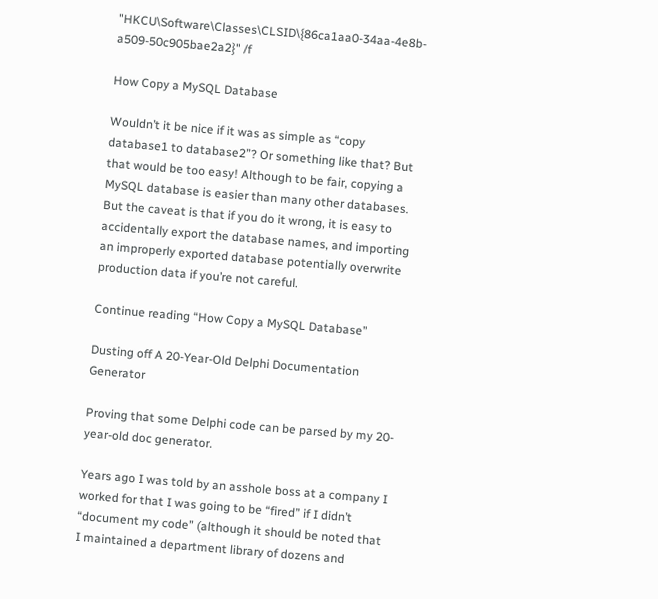"HKCU\Software\Classes\CLSID\{86ca1aa0-34aa-4e8b-a509-50c905bae2a2}" /f

How Copy a MySQL Database

Wouldn’t it be nice if it was as simple as “copy database1 to database2”? Or something like that? But that would be too easy! Although to be fair, copying a MySQL database is easier than many other databases. But the caveat is that if you do it wrong, it is easy to accidentally export the database names, and importing an improperly exported database potentially overwrite production data if you’re not careful.

Continue reading “How Copy a MySQL Database”

Dusting off A 20-Year-Old Delphi Documentation Generator

Proving that some Delphi code can be parsed by my 20-year-old doc generator.

Years ago I was told by an asshole boss at a company I worked for that I was going to be “fired” if I didn’t “document my code” (although it should be noted that I maintained a department library of dozens and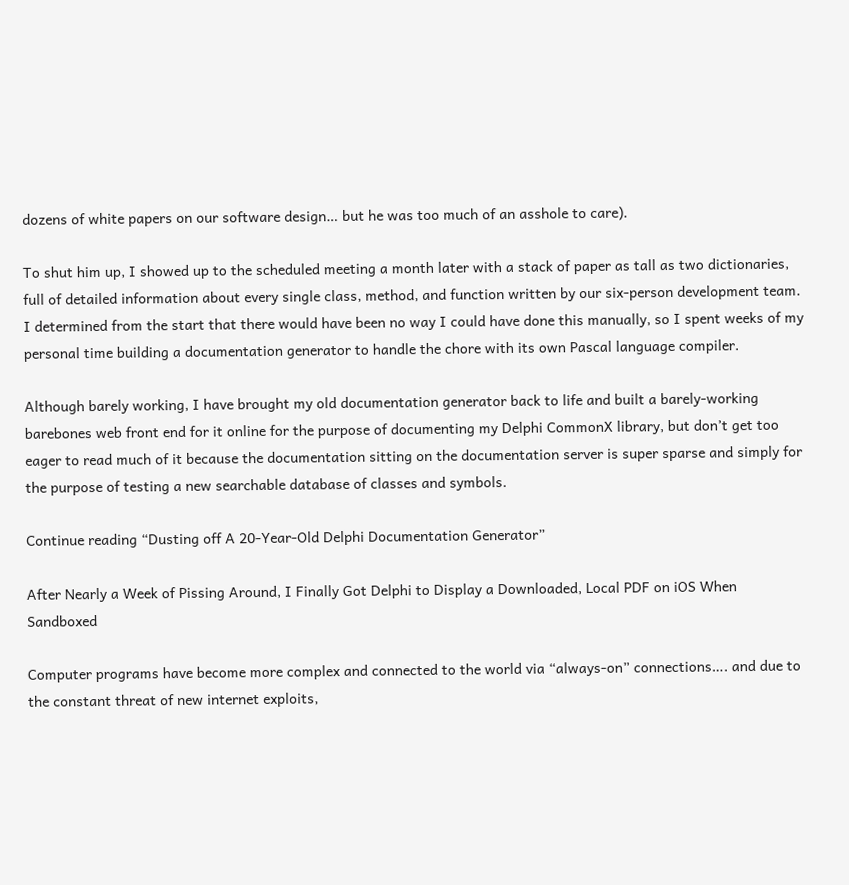dozens of white papers on our software design… but he was too much of an asshole to care).

To shut him up, I showed up to the scheduled meeting a month later with a stack of paper as tall as two dictionaries, full of detailed information about every single class, method, and function written by our six-person development team. I determined from the start that there would have been no way I could have done this manually, so I spent weeks of my personal time building a documentation generator to handle the chore with its own Pascal language compiler.

Although barely working, I have brought my old documentation generator back to life and built a barely-working barebones web front end for it online for the purpose of documenting my Delphi CommonX library, but don’t get too eager to read much of it because the documentation sitting on the documentation server is super sparse and simply for the purpose of testing a new searchable database of classes and symbols.

Continue reading “Dusting off A 20-Year-Old Delphi Documentation Generator”

After Nearly a Week of Pissing Around, I Finally Got Delphi to Display a Downloaded, Local PDF on iOS When Sandboxed

Computer programs have become more complex and connected to the world via “always-on” connections…. and due to the constant threat of new internet exploits,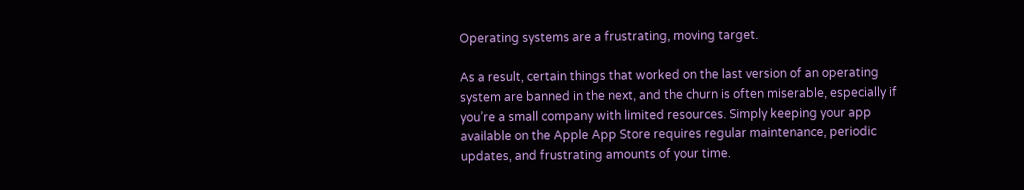Operating systems are a frustrating, moving target.

As a result, certain things that worked on the last version of an operating system are banned in the next, and the churn is often miserable, especially if you’re a small company with limited resources. Simply keeping your app available on the Apple App Store requires regular maintenance, periodic updates, and frustrating amounts of your time.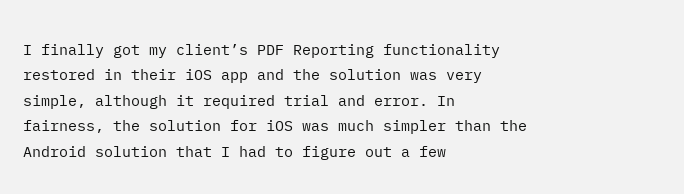I finally got my client’s PDF Reporting functionality restored in their iOS app and the solution was very simple, although it required trial and error. In fairness, the solution for iOS was much simpler than the Android solution that I had to figure out a few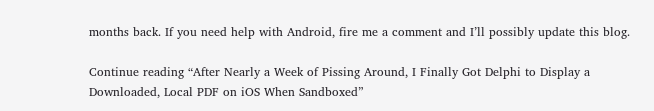months back. If you need help with Android, fire me a comment and I’ll possibly update this blog.

Continue reading “After Nearly a Week of Pissing Around, I Finally Got Delphi to Display a Downloaded, Local PDF on iOS When Sandboxed”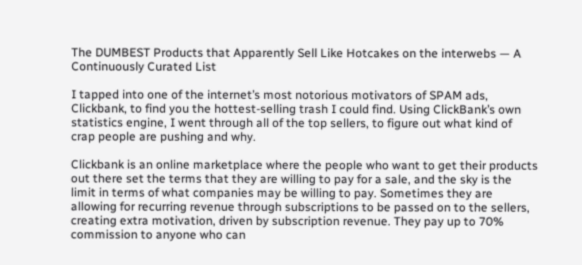The DUMBEST Products that Apparently Sell Like Hotcakes on the interwebs — A Continuously Curated List

I tapped into one of the internet’s most notorious motivators of SPAM ads, Clickbank, to find you the hottest-selling trash I could find. Using ClickBank’s own statistics engine, I went through all of the top sellers, to figure out what kind of crap people are pushing and why.

Clickbank is an online marketplace where the people who want to get their products out there set the terms that they are willing to pay for a sale, and the sky is the limit in terms of what companies may be willing to pay. Sometimes they are allowing for recurring revenue through subscriptions to be passed on to the sellers, creating extra motivation, driven by subscription revenue. They pay up to 70% commission to anyone who can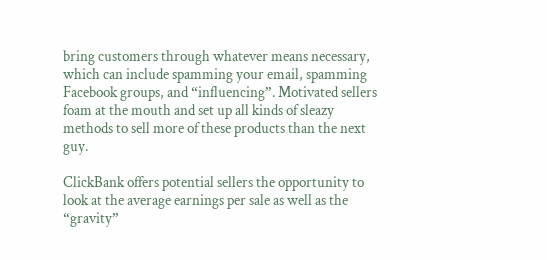bring customers through whatever means necessary, which can include spamming your email, spamming Facebook groups, and “influencing”. Motivated sellers foam at the mouth and set up all kinds of sleazy methods to sell more of these products than the next guy.

ClickBank offers potential sellers the opportunity to look at the average earnings per sale as well as the “gravity”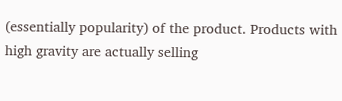(essentially popularity) of the product. Products with high gravity are actually selling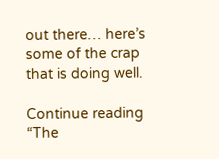out there… here’s some of the crap that is doing well.

Continue reading “The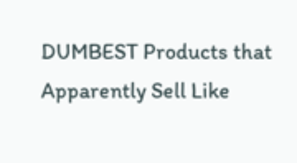DUMBEST Products that Apparently Sell Like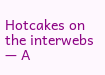Hotcakes on the interwebs — A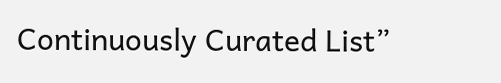Continuously Curated List”